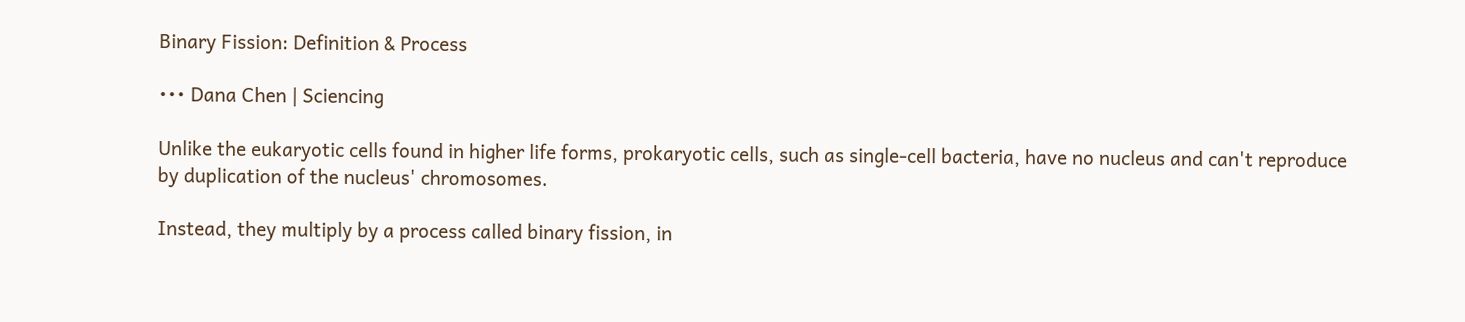Binary Fission: Definition & Process

••• Dana Chen | Sciencing

Unlike the eukaryotic cells found in higher life forms, prokaryotic cells, such as single-cell bacteria, have no nucleus and can't reproduce by duplication of the nucleus' chromosomes.

Instead, they multiply by a process called binary fission, in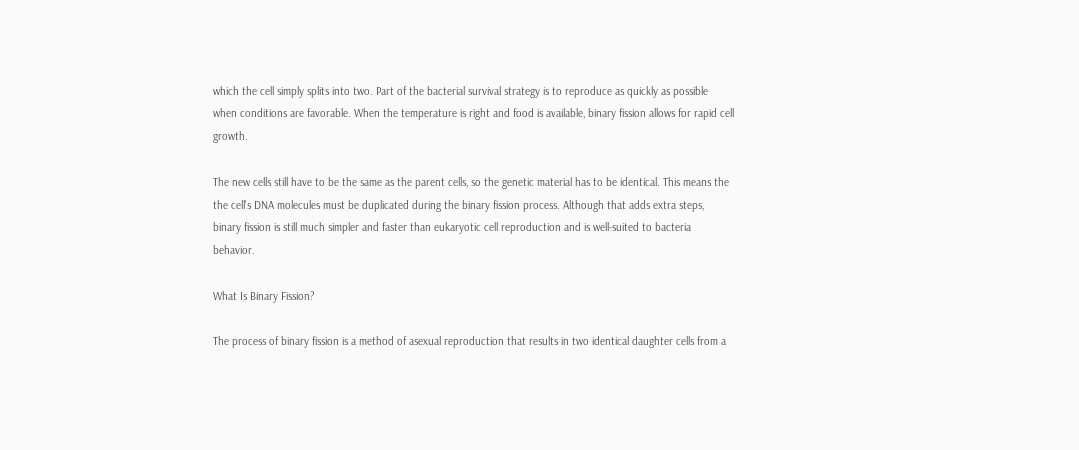which the cell simply splits into two. Part of the bacterial survival strategy is to reproduce as quickly as possible when conditions are favorable. When the temperature is right and food is available, binary fission allows for rapid cell growth.

The new cells still have to be the same as the parent cells, so the genetic material has to be identical. This means the the cell's DNA molecules must be duplicated during the binary fission process. Although that adds extra steps, binary fission is still much simpler and faster than eukaryotic cell reproduction and is well-suited to bacteria behavior.

What Is Binary Fission?

The process of binary fission is a method of asexual reproduction that results in two identical daughter cells from a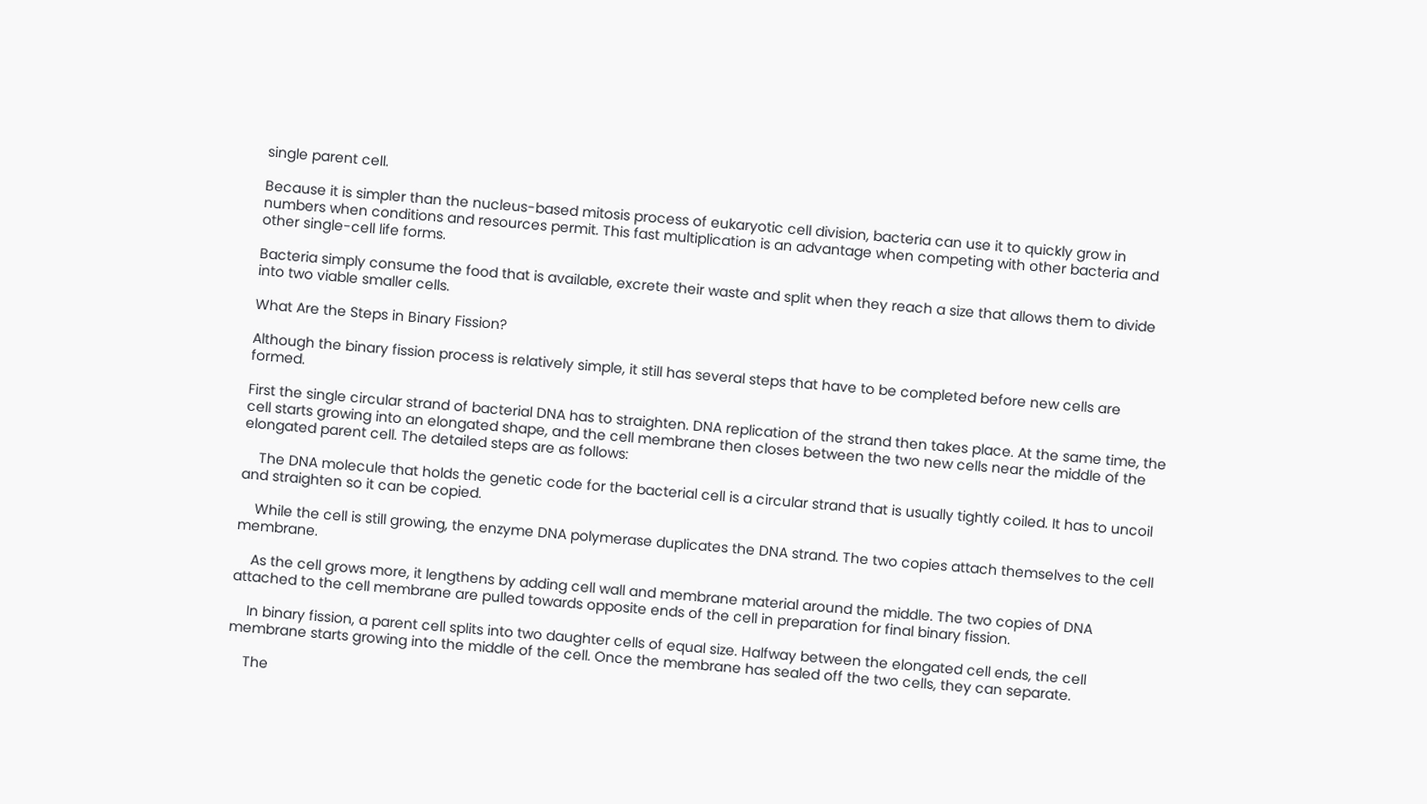single parent cell.

Because it is simpler than the nucleus-based mitosis process of eukaryotic cell division, bacteria can use it to quickly grow in numbers when conditions and resources permit. This fast multiplication is an advantage when competing with other bacteria and other single-cell life forms.

Bacteria simply consume the food that is available, excrete their waste and split when they reach a size that allows them to divide into two viable smaller cells.

What Are the Steps in Binary Fission?

Although the binary fission process is relatively simple, it still has several steps that have to be completed before new cells are formed.

First the single circular strand of bacterial DNA has to straighten. DNA replication of the strand then takes place. At the same time, the cell starts growing into an elongated shape, and the cell membrane then closes between the two new cells near the middle of the elongated parent cell. The detailed steps are as follows:

    The DNA molecule that holds the genetic code for the bacterial cell is a circular strand that is usually tightly coiled. It has to uncoil and straighten so it can be copied.

    While the cell is still growing, the enzyme DNA polymerase duplicates the DNA strand. The two copies attach themselves to the cell membrane.

    As the cell grows more, it lengthens by adding cell wall and membrane material around the middle. The two copies of DNA attached to the cell membrane are pulled towards opposite ends of the cell in preparation for final binary fission.

    In binary fission, a parent cell splits into two daughter cells of equal size. Halfway between the elongated cell ends, the cell membrane starts growing into the middle of the cell. Once the membrane has sealed off the two cells, they can separate.

    The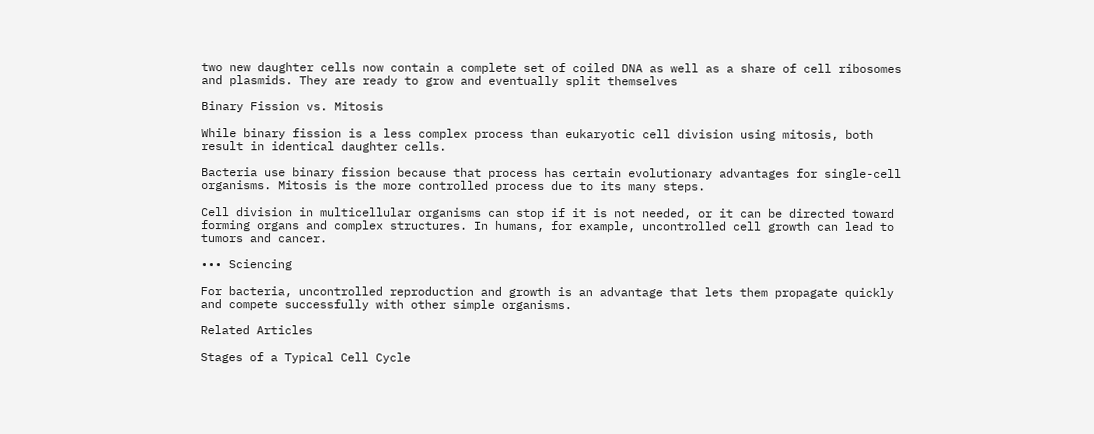two new daughter cells now contain a complete set of coiled DNA as well as a share of cell ribosomes and plasmids. They are ready to grow and eventually split themselves

Binary Fission vs. Mitosis

While binary fission is a less complex process than eukaryotic cell division using mitosis, both result in identical daughter cells.

Bacteria use binary fission because that process has certain evolutionary advantages for single-cell organisms. Mitosis is the more controlled process due to its many steps.

Cell division in multicellular organisms can stop if it is not needed, or it can be directed toward forming organs and complex structures. In humans, for example, uncontrolled cell growth can lead to tumors and cancer.

••• Sciencing

For bacteria, uncontrolled reproduction and growth is an advantage that lets them propagate quickly and compete successfully with other simple organisms.

Related Articles

Stages of a Typical Cell Cycle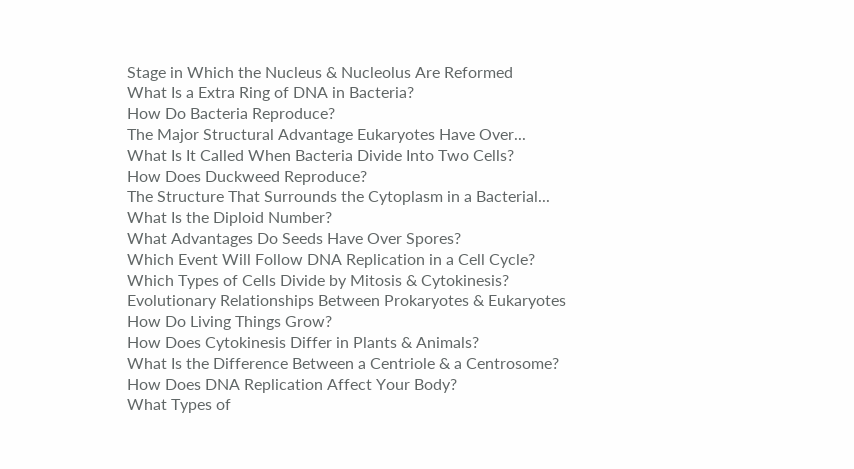Stage in Which the Nucleus & Nucleolus Are Reformed
What Is a Extra Ring of DNA in Bacteria?
How Do Bacteria Reproduce?
The Major Structural Advantage Eukaryotes Have Over...
What Is It Called When Bacteria Divide Into Two Cells?
How Does Duckweed Reproduce?
The Structure That Surrounds the Cytoplasm in a Bacterial...
What Is the Diploid Number?
What Advantages Do Seeds Have Over Spores?
Which Event Will Follow DNA Replication in a Cell Cycle?
Which Types of Cells Divide by Mitosis & Cytokinesis?
Evolutionary Relationships Between Prokaryotes & Eukaryotes
How Do Living Things Grow?
How Does Cytokinesis Differ in Plants & Animals?
What Is the Difference Between a Centriole & a Centrosome?
How Does DNA Replication Affect Your Body?
What Types of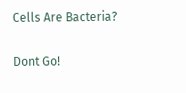Cells Are Bacteria?

Dont Go!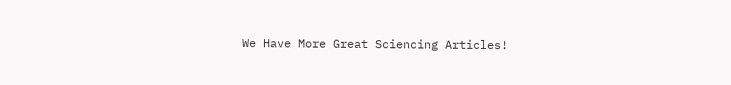We Have More Great Sciencing Articles!